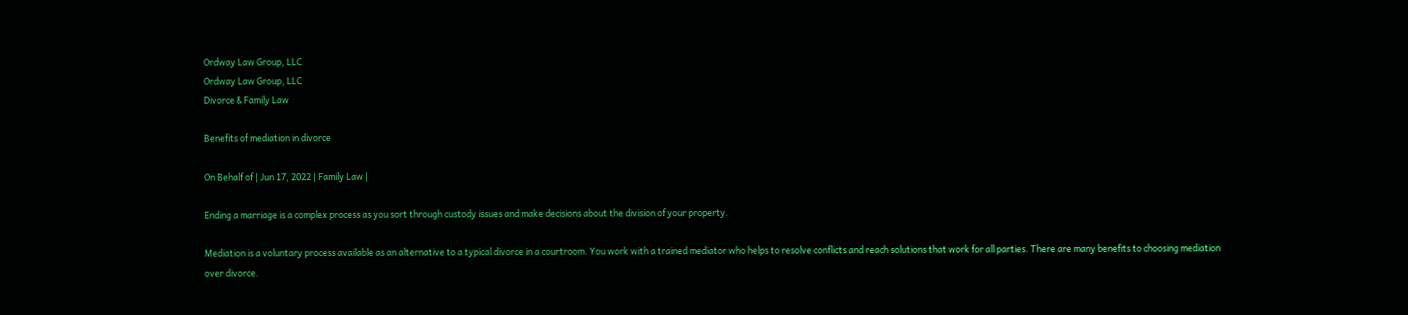Ordway Law Group, LLC
Ordway Law Group, LLC
Divorce & Family Law

Benefits of mediation in divorce

On Behalf of | Jun 17, 2022 | Family Law |

Ending a marriage is a complex process as you sort through custody issues and make decisions about the division of your property.

Mediation is a voluntary process available as an alternative to a typical divorce in a courtroom. You work with a trained mediator who helps to resolve conflicts and reach solutions that work for all parties. There are many benefits to choosing mediation over divorce.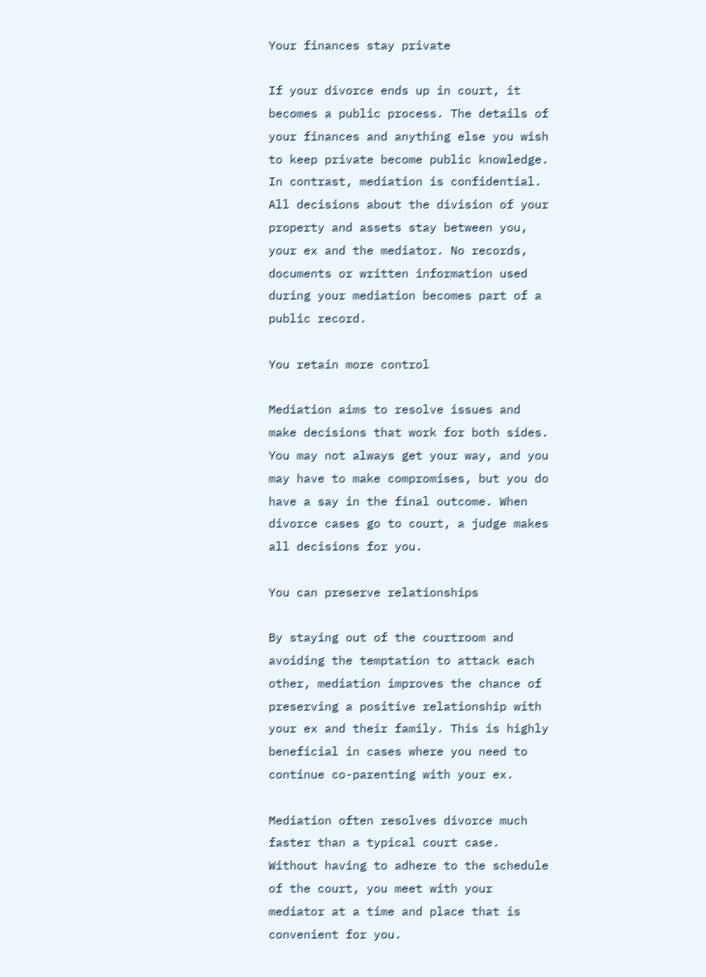Your finances stay private

If your divorce ends up in court, it becomes a public process. The details of your finances and anything else you wish to keep private become public knowledge. In contrast, mediation is confidential. All decisions about the division of your property and assets stay between you, your ex and the mediator. No records, documents or written information used during your mediation becomes part of a public record.

You retain more control

Mediation aims to resolve issues and make decisions that work for both sides. You may not always get your way, and you may have to make compromises, but you do have a say in the final outcome. When divorce cases go to court, a judge makes all decisions for you.

You can preserve relationships

By staying out of the courtroom and avoiding the temptation to attack each other, mediation improves the chance of preserving a positive relationship with your ex and their family. This is highly beneficial in cases where you need to continue co-parenting with your ex.

Mediation often resolves divorce much faster than a typical court case. Without having to adhere to the schedule of the court, you meet with your mediator at a time and place that is convenient for you.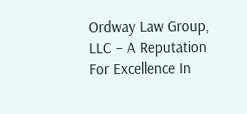Ordway Law Group, LLC – A Reputation For Excellence In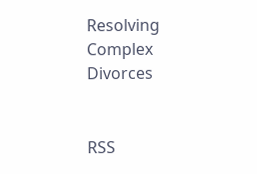Resolving Complex Divorces


RSS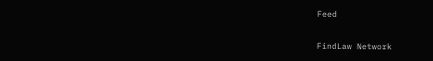Feed

FindLaw Network